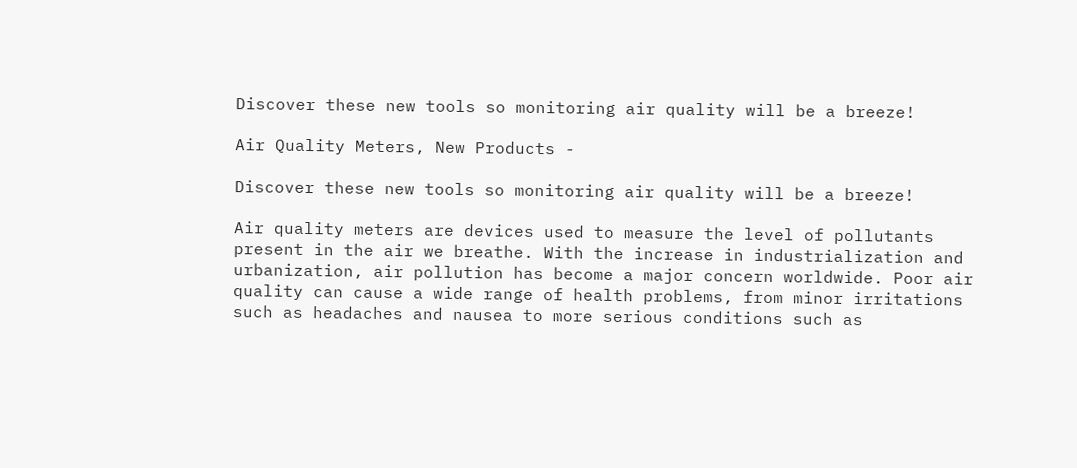Discover these new tools so monitoring air quality will be a breeze!

Air Quality Meters, New Products -

Discover these new tools so monitoring air quality will be a breeze!

Air quality meters are devices used to measure the level of pollutants present in the air we breathe. With the increase in industrialization and urbanization, air pollution has become a major concern worldwide. Poor air quality can cause a wide range of health problems, from minor irritations such as headaches and nausea to more serious conditions such as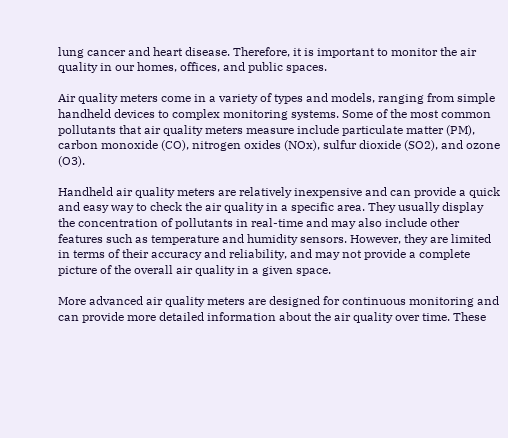lung cancer and heart disease. Therefore, it is important to monitor the air quality in our homes, offices, and public spaces.

Air quality meters come in a variety of types and models, ranging from simple handheld devices to complex monitoring systems. Some of the most common pollutants that air quality meters measure include particulate matter (PM), carbon monoxide (CO), nitrogen oxides (NOx), sulfur dioxide (SO2), and ozone (O3).

Handheld air quality meters are relatively inexpensive and can provide a quick and easy way to check the air quality in a specific area. They usually display the concentration of pollutants in real-time and may also include other features such as temperature and humidity sensors. However, they are limited in terms of their accuracy and reliability, and may not provide a complete picture of the overall air quality in a given space.

More advanced air quality meters are designed for continuous monitoring and can provide more detailed information about the air quality over time. These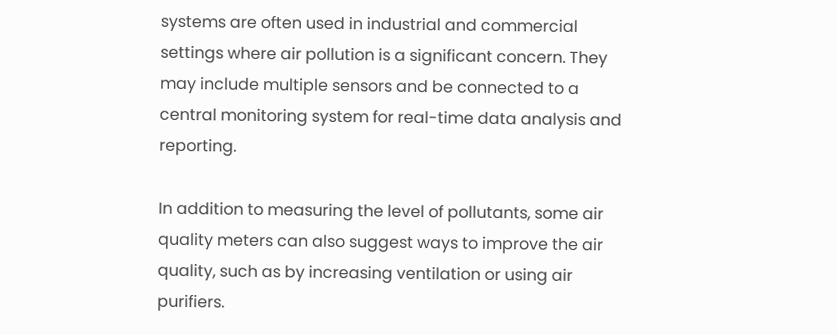systems are often used in industrial and commercial settings where air pollution is a significant concern. They may include multiple sensors and be connected to a central monitoring system for real-time data analysis and reporting.

In addition to measuring the level of pollutants, some air quality meters can also suggest ways to improve the air quality, such as by increasing ventilation or using air purifiers.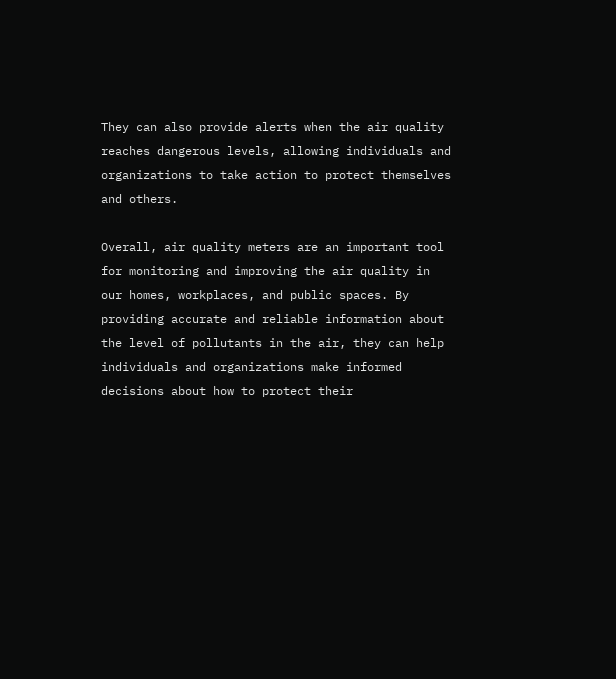They can also provide alerts when the air quality reaches dangerous levels, allowing individuals and organizations to take action to protect themselves and others.

Overall, air quality meters are an important tool for monitoring and improving the air quality in our homes, workplaces, and public spaces. By providing accurate and reliable information about the level of pollutants in the air, they can help individuals and organizations make informed decisions about how to protect their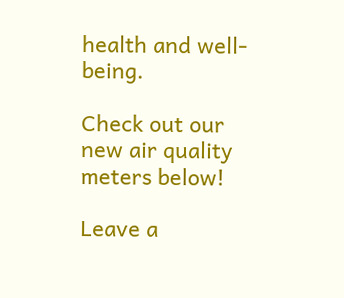health and well-being.

Check out our new air quality meters below!

Leave a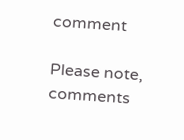comment

Please note, comments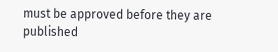must be approved before they are published